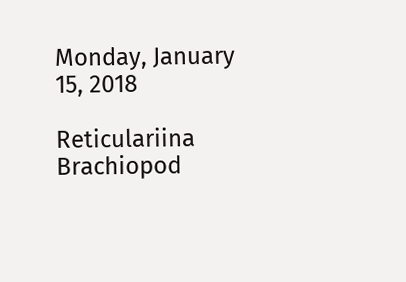Monday, January 15, 2018

Reticulariina Brachiopod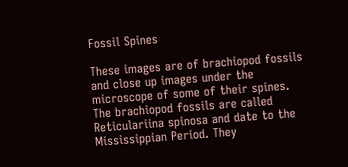Fossil Spines

These images are of brachiopod fossils and close up images under the microscope of some of their spines. The brachiopod fossils are called Reticulariina spinosa and date to the Mississippian Period. They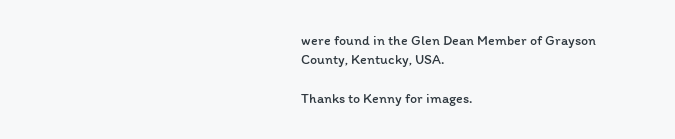were found in the Glen Dean Member of Grayson County, Kentucky, USA.

Thanks to Kenny for images.